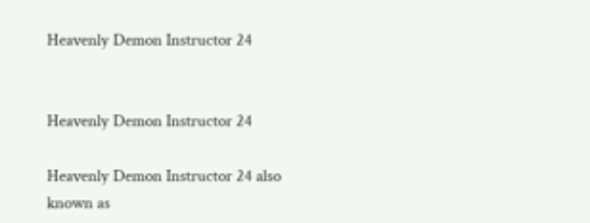Heavenly Demon Instructor 24


Heavenly Demon Instructor 24

Heavenly Demon Instructor 24 also known as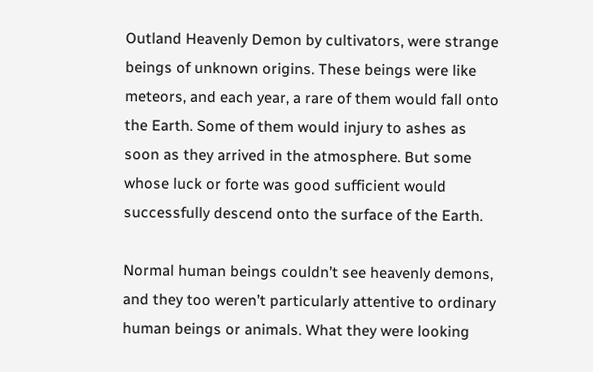Outland Heavenly Demon by cultivators, were strange beings of unknown origins. These beings were like meteors, and each year, a rare of them would fall onto the Earth. Some of them would injury to ashes as soon as they arrived in the atmosphere. But some whose luck or forte was good sufficient would successfully descend onto the surface of the Earth.

Normal human beings couldn’t see heavenly demons, and they too weren’t particularly attentive to ordinary human beings or animals. What they were looking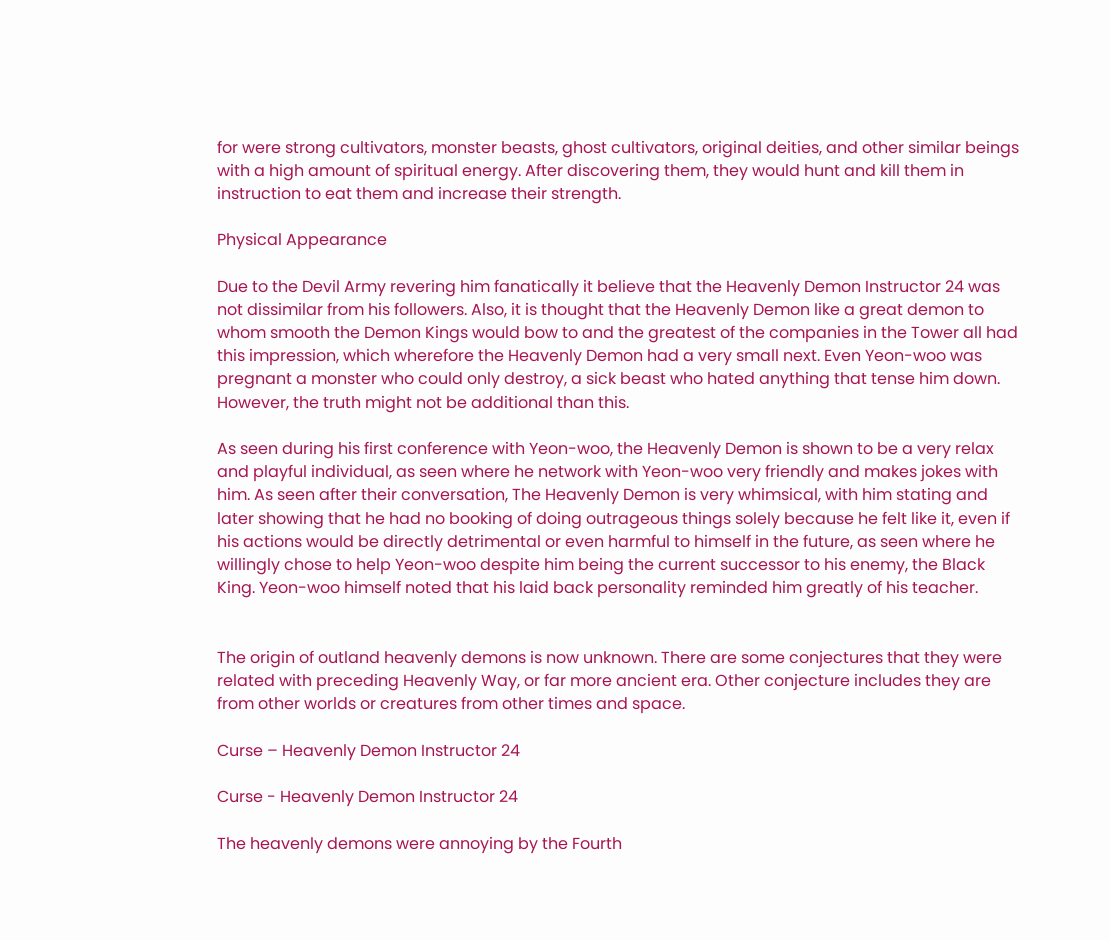for were strong cultivators, monster beasts, ghost cultivators, original deities, and other similar beings with a high amount of spiritual energy. After discovering them, they would hunt and kill them in instruction to eat them and increase their strength.

Physical Appearance

Due to the Devil Army revering him fanatically it believe that the Heavenly Demon Instructor 24 was not dissimilar from his followers. Also, it is thought that the Heavenly Demon like a great demon to whom smooth the Demon Kings would bow to and the greatest of the companies in the Tower all had this impression, which wherefore the Heavenly Demon had a very small next. Even Yeon-woo was pregnant a monster who could only destroy, a sick beast who hated anything that tense him down. However, the truth might not be additional than this.

As seen during his first conference with Yeon-woo, the Heavenly Demon is shown to be a very relax and playful individual, as seen where he network with Yeon-woo very friendly and makes jokes with him. As seen after their conversation, The Heavenly Demon is very whimsical, with him stating and later showing that he had no booking of doing outrageous things solely because he felt like it, even if his actions would be directly detrimental or even harmful to himself in the future, as seen where he willingly chose to help Yeon-woo despite him being the current successor to his enemy, the Black King. Yeon-woo himself noted that his laid back personality reminded him greatly of his teacher.


The origin of outland heavenly demons is now unknown. There are some conjectures that they were related with preceding Heavenly Way, or far more ancient era. Other conjecture includes they are from other worlds or creatures from other times and space.

Curse – Heavenly Demon Instructor 24

Curse - Heavenly Demon Instructor 24

The heavenly demons were annoying by the Fourth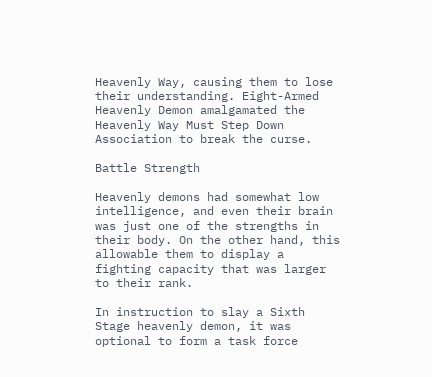Heavenly Way, causing them to lose their understanding. Eight-Armed Heavenly Demon amalgamated the Heavenly Way Must Step Down Association to break the curse.

Battle Strength

Heavenly demons had somewhat low intelligence, and even their brain was just one of the strengths in their body. On the other hand, this allowable them to display a fighting capacity that was larger to their rank.

In instruction to slay a Sixth Stage heavenly demon, it was optional to form a task force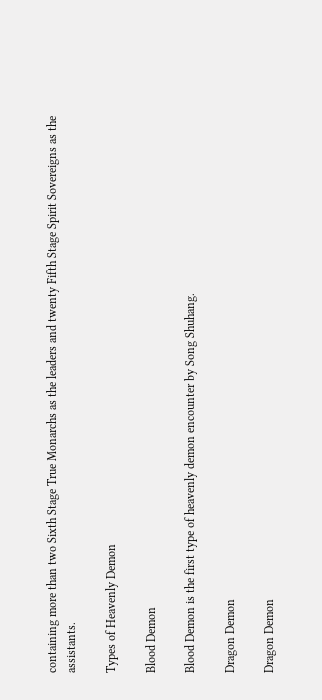containing more than two Sixth Stage True Monarchs as the leaders and twenty Fifth Stage Spirit Sovereigns as the assistants.

Types of Heavenly Demon

Blood Demon

Blood Demon is the first type of heavenly demon encounter by Song Shuhang.

Dragon Demon

Dragon Demon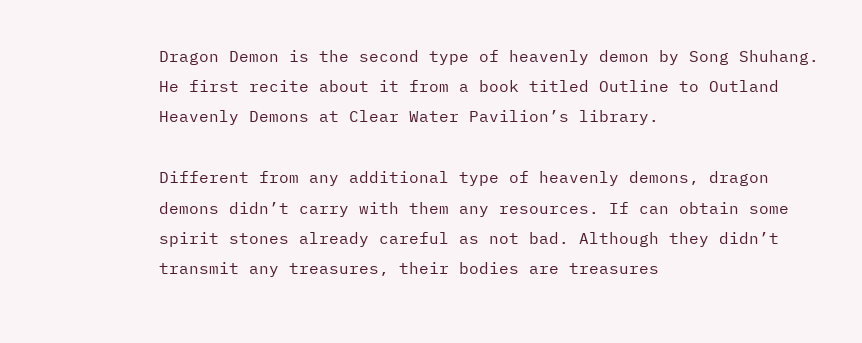Dragon Demon is the second type of heavenly demon by Song Shuhang. He first recite about it from a book titled Outline to Outland Heavenly Demons at Clear Water Pavilion’s library.

Different from any additional type of heavenly demons, dragon demons didn’t carry with them any resources. If can obtain some spirit stones already careful as not bad. Although they didn’t transmit any treasures, their bodies are treasures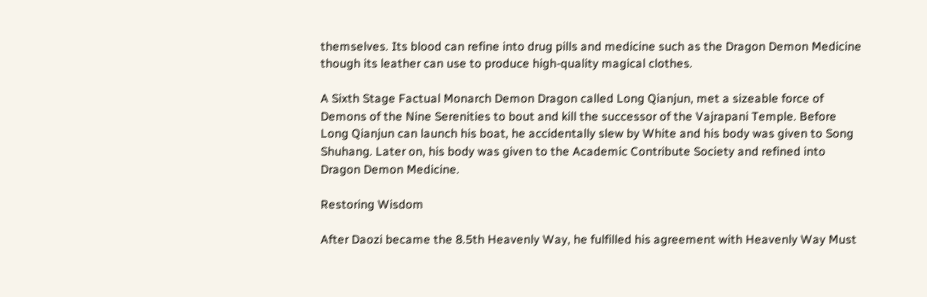themselves. Its blood can refine into drug pills and medicine such as the Dragon Demon Medicine though its leather can use to produce high-quality magical clothes.

A Sixth Stage Factual Monarch Demon Dragon called Long Qianjun, met a sizeable force of Demons of the Nine Serenities to bout and kill the successor of the Vajrapani Temple. Before Long Qianjun can launch his boat, he accidentally slew by White and his body was given to Song Shuhang. Later on, his body was given to the Academic Contribute Society and refined into Dragon Demon Medicine.

Restoring Wisdom

After Daozi became the 8.5th Heavenly Way, he fulfilled his agreement with Heavenly Way Must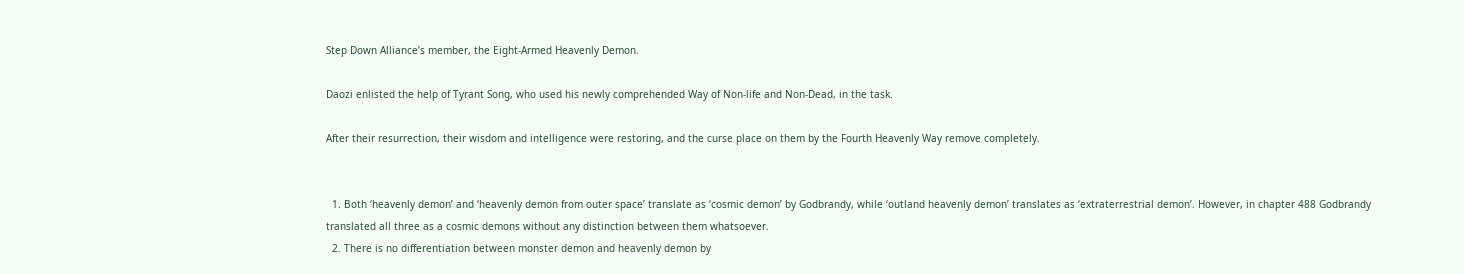Step Down Alliance’s member, the Eight-Armed Heavenly Demon.

Daozi enlisted the help of Tyrant Song, who used his newly comprehended Way of Non-life and Non-Dead, in the task.

After their resurrection, their wisdom and intelligence were restoring, and the curse place on them by the Fourth Heavenly Way remove completely.


  1. Both ‘heavenly demon’ and ‘heavenly demon from outer space’ translate as ‘cosmic demon’ by Godbrandy, while ‘outland heavenly demon’ translates as ‘extraterrestrial demon’. However, in chapter 488 Godbrandy translated all three as a cosmic demons without any distinction between them whatsoever.
  2. There is no differentiation between monster demon and heavenly demon by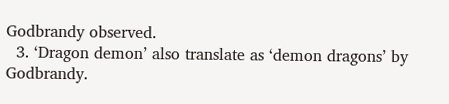Godbrandy observed.
  3. ‘Dragon demon’ also translate as ‘demon dragons’ by Godbrandy.